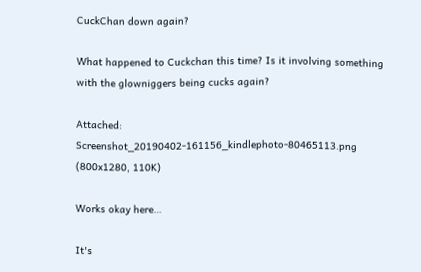CuckChan down again?

What happened to Cuckchan this time? Is it involving something with the glowniggers being cucks again?

Attached: Screenshot_20190402-161156_kindlephoto-80465113.png (800x1280, 110K)

Works okay here…

It's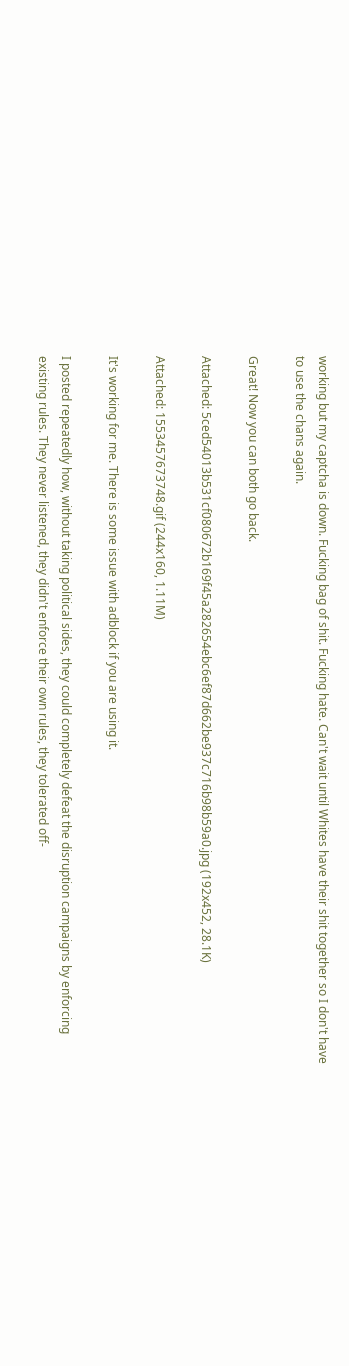working but my captcha is down. Fucking bag of shit. Fucking hate. Can't wait until Whites have their shit together so I don't have to use the chans again.

Great! Now you can both go back.

Attached: 5ced54013b531cf080672b169f45a282654ebc6ef87d662be937c716b98b59a0.jpg (192x452, 28.1K)

Attached: 1553457673748.gif (244x160, 1.11M)

It's working for me. There is some issue with adblock if you are using it.

I posted repeatedly how, without taking political sides, they could completely defeat the disruption campaigns by enforcing existing rules. They never listened, they didn't enforce their own rules, they tolerated off-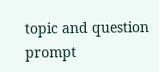topic and question prompt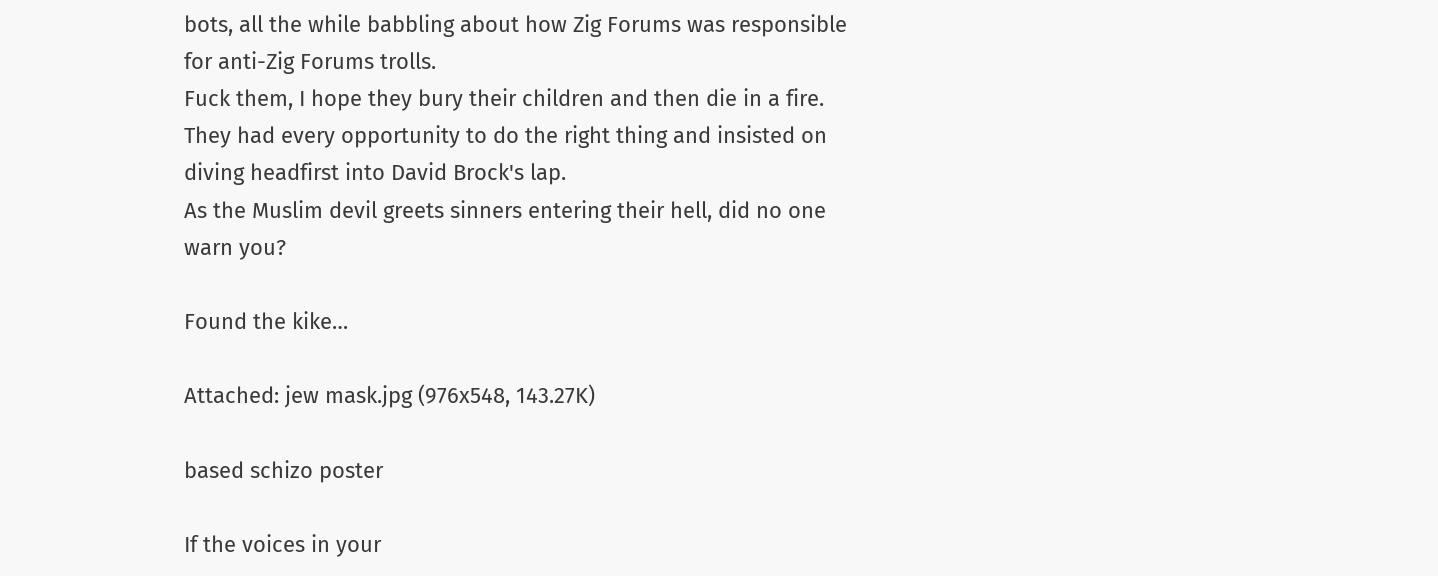bots, all the while babbling about how Zig Forums was responsible for anti-Zig Forums trolls.
Fuck them, I hope they bury their children and then die in a fire. They had every opportunity to do the right thing and insisted on diving headfirst into David Brock's lap.
As the Muslim devil greets sinners entering their hell, did no one warn you?

Found the kike…

Attached: jew mask.jpg (976x548, 143.27K)

based schizo poster

If the voices in your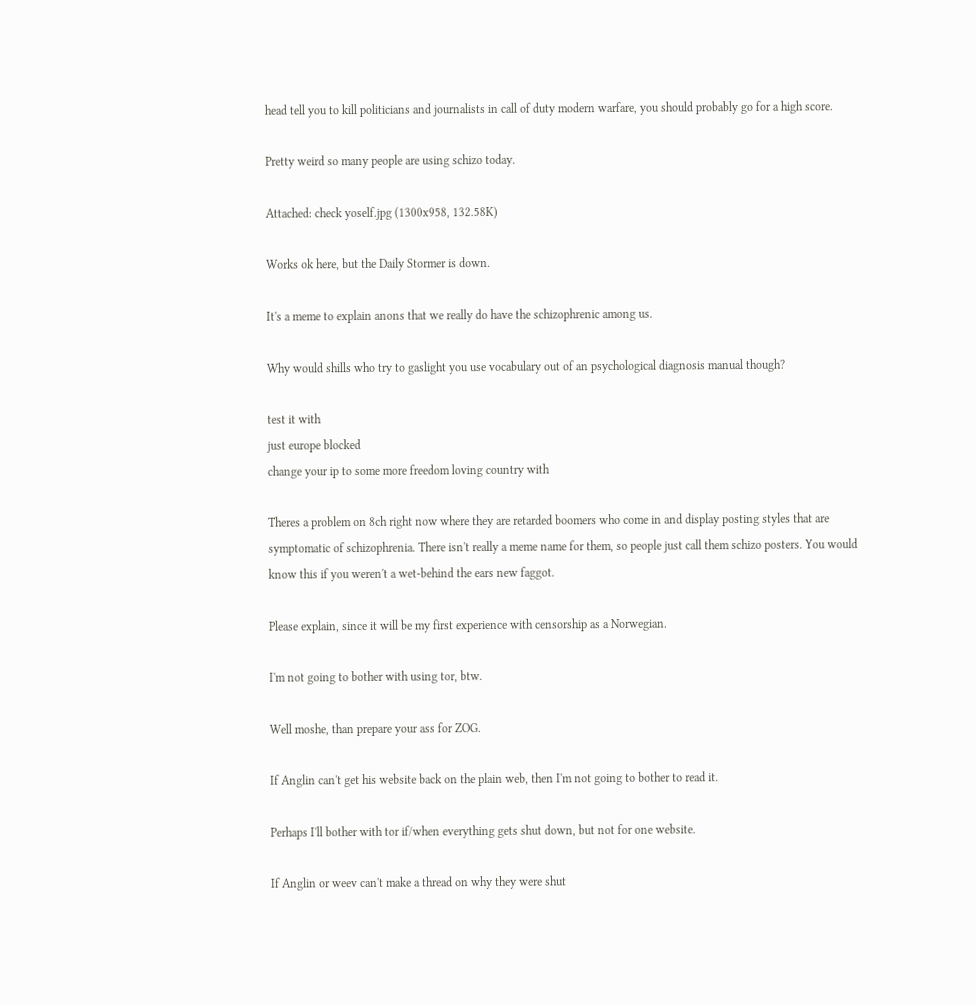head tell you to kill politicians and journalists in call of duty modern warfare, you should probably go for a high score.

Pretty weird so many people are using schizo today.

Attached: check yoself.jpg (1300x958, 132.58K)

Works ok here, but the Daily Stormer is down.

It's a meme to explain anons that we really do have the schizophrenic among us.

Why would shills who try to gaslight you use vocabulary out of an psychological diagnosis manual though?

test it with
just europe blocked
change your ip to some more freedom loving country with

Theres a problem on 8ch right now where they are retarded boomers who come in and display posting styles that are symptomatic of schizophrenia. There isn't really a meme name for them, so people just call them schizo posters. You would know this if you weren't a wet-behind the ears new faggot.

Please explain, since it will be my first experience with censorship as a Norwegian.

I'm not going to bother with using tor, btw.

Well moshe, than prepare your ass for ZOG.

If Anglin can't get his website back on the plain web, then I'm not going to bother to read it.

Perhaps I'll bother with tor if/when everything gets shut down, but not for one website.

If Anglin or weev can't make a thread on why they were shut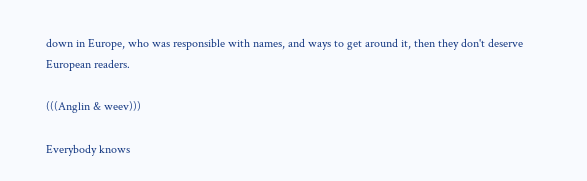down in Europe, who was responsible with names, and ways to get around it, then they don't deserve European readers.

(((Anglin & weev)))

Everybody knows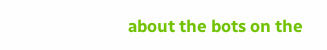about the bots on the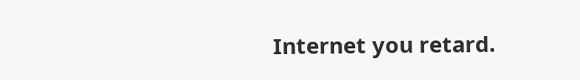Internet you retard.